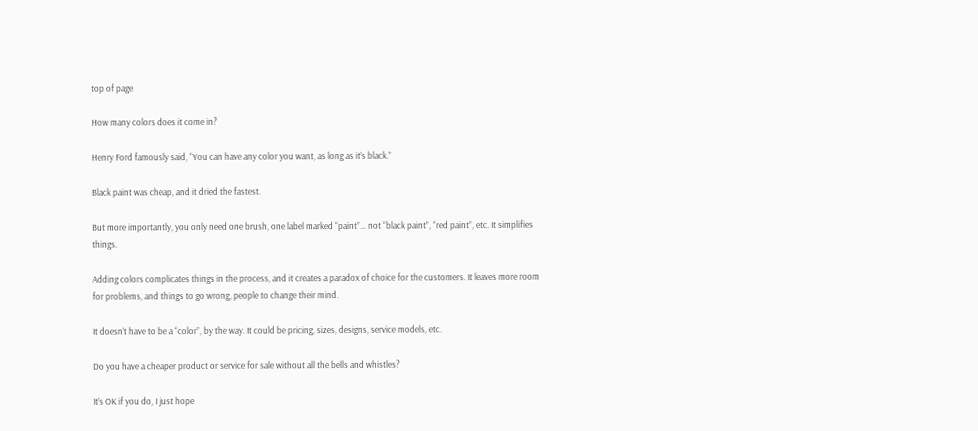top of page

How many colors does it come in?

Henry Ford famously said, “You can have any color you want, as long as it’s black.”

Black paint was cheap, and it dried the fastest.

But more importantly, you only need one brush, one label marked “paint”… not “black paint”, “red paint”, etc. It simplifies things.

Adding colors complicates things in the process, and it creates a paradox of choice for the customers. It leaves more room for problems, and things to go wrong, people to change their mind.

It doesn’t have to be a “color”, by the way. It could be pricing, sizes, designs, service models, etc.

Do you have a cheaper product or service for sale without all the bells and whistles?

It’s OK if you do, I just hope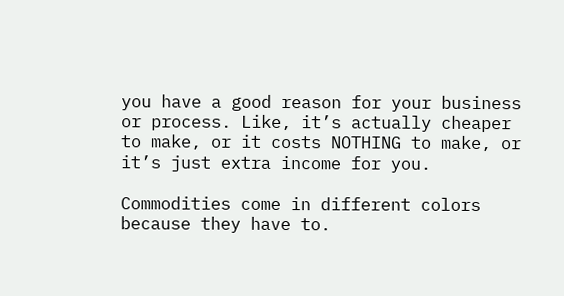you have a good reason for your business or process. Like, it’s actually cheaper to make, or it costs NOTHING to make, or it’s just extra income for you.

Commodities come in different colors because they have to.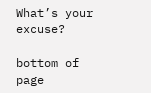What’s your excuse?

bottom of page